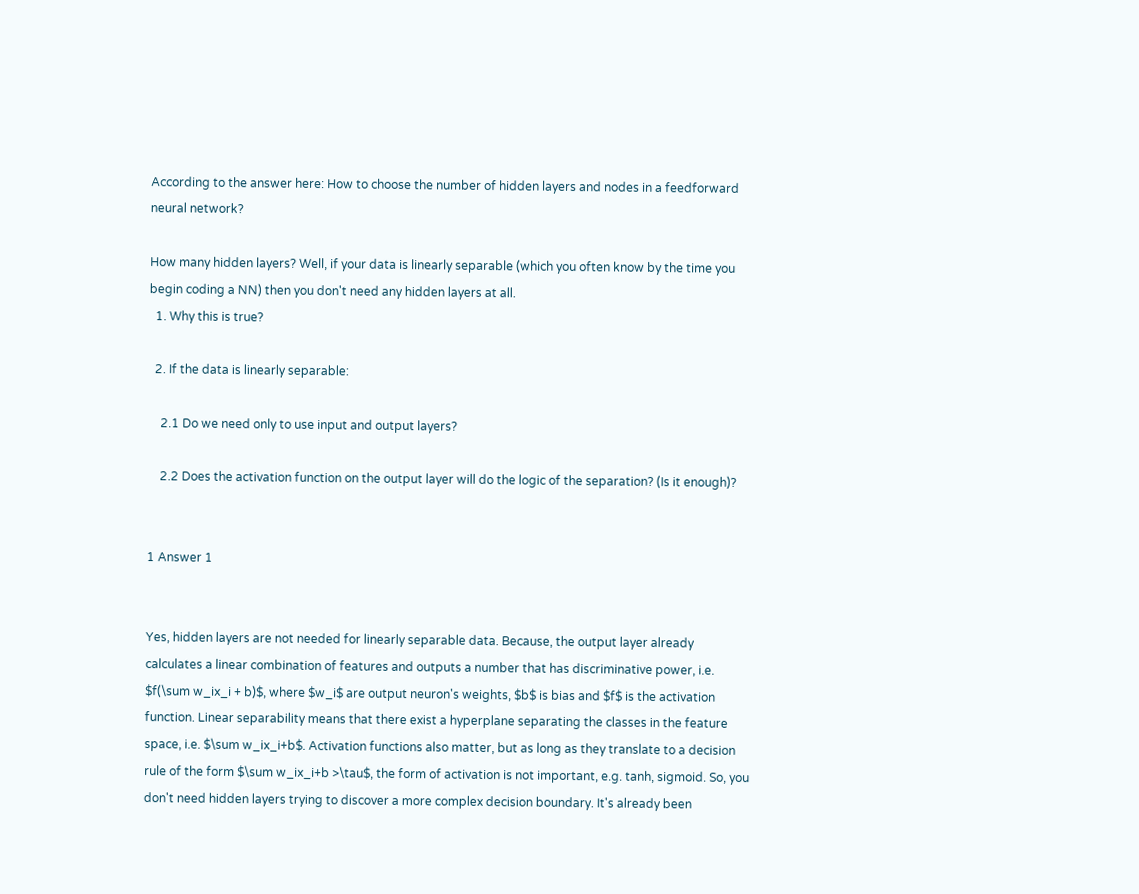According to the answer here: How to choose the number of hidden layers and nodes in a feedforward neural network?

How many hidden layers? Well, if your data is linearly separable (which you often know by the time you begin coding a NN) then you don't need any hidden layers at all.
  1. Why this is true?

  2. If the data is linearly separable:

    2.1 Do we need only to use input and output layers?

    2.2 Does the activation function on the output layer will do the logic of the separation? (Is it enough)?


1 Answer 1


Yes, hidden layers are not needed for linearly separable data. Because, the output layer already calculates a linear combination of features and outputs a number that has discriminative power, i.e. $f(\sum w_ix_i + b)$, where $w_i$ are output neuron's weights, $b$ is bias and $f$ is the activation function. Linear separability means that there exist a hyperplane separating the classes in the feature space, i.e. $\sum w_ix_i+b$. Activation functions also matter, but as long as they translate to a decision rule of the form $\sum w_ix_i+b >\tau$, the form of activation is not important, e.g. tanh, sigmoid. So, you don't need hidden layers trying to discover a more complex decision boundary. It's already been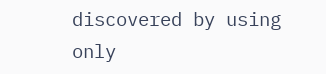discovered by using only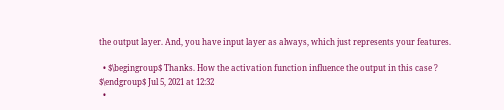the output layer. And, you have input layer as always, which just represents your features.

  • $\begingroup$ Thanks. How the activation function influence the output in this case ? $\endgroup$ Jul 5, 2021 at 12:32
  •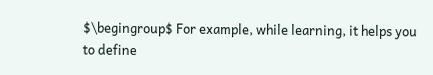$\begingroup$ For example, while learning, it helps you to define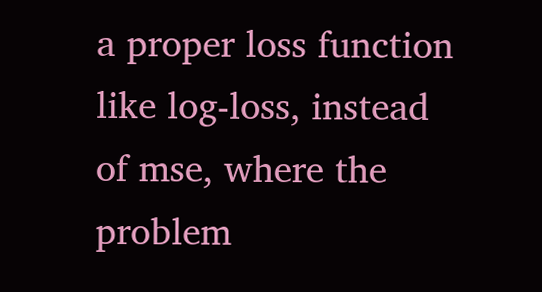a proper loss function like log-loss, instead of mse, where the problem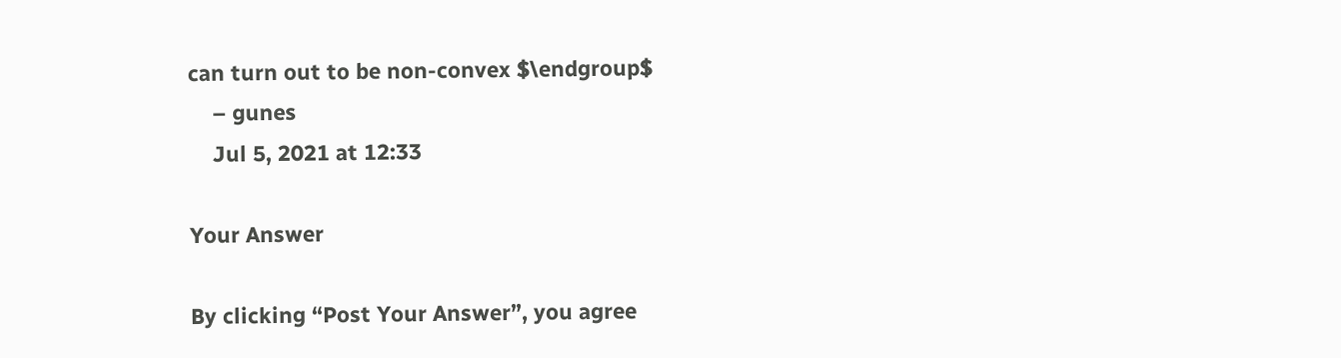can turn out to be non-convex $\endgroup$
    – gunes
    Jul 5, 2021 at 12:33

Your Answer

By clicking “Post Your Answer”, you agree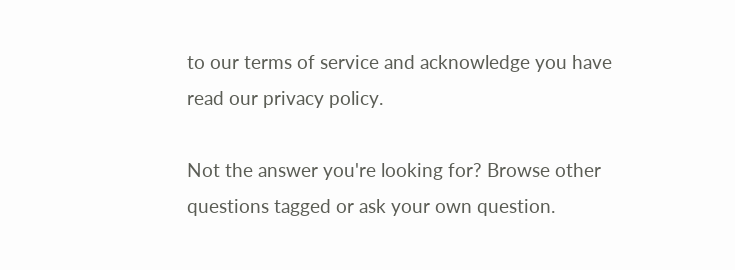to our terms of service and acknowledge you have read our privacy policy.

Not the answer you're looking for? Browse other questions tagged or ask your own question.